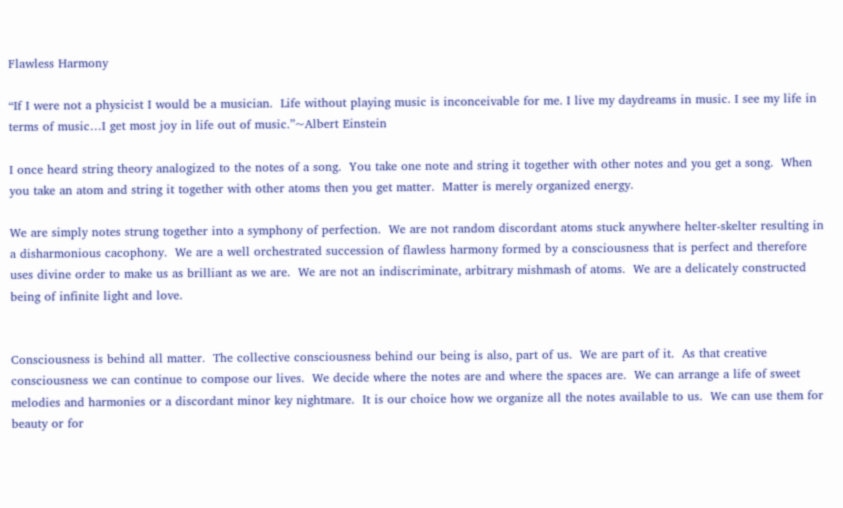Flawless Harmony

“If I were not a physicist I would be a musician.  Life without playing music is inconceivable for me. I live my daydreams in music. I see my life in terms of music…I get most joy in life out of music.”~Albert Einstein

I once heard string theory analogized to the notes of a song.  You take one note and string it together with other notes and you get a song.  When you take an atom and string it together with other atoms then you get matter.  Matter is merely organized energy.

We are simply notes strung together into a symphony of perfection.  We are not random discordant atoms stuck anywhere helter-skelter resulting in a disharmonious cacophony.  We are a well orchestrated succession of flawless harmony formed by a consciousness that is perfect and therefore uses divine order to make us as brilliant as we are.  We are not an indiscriminate, arbitrary mishmash of atoms.  We are a delicately constructed being of infinite light and love.


Consciousness is behind all matter.  The collective consciousness behind our being is also, part of us.  We are part of it.  As that creative consciousness we can continue to compose our lives.  We decide where the notes are and where the spaces are.  We can arrange a life of sweet melodies and harmonies or a discordant minor key nightmare.  It is our choice how we organize all the notes available to us.  We can use them for beauty or for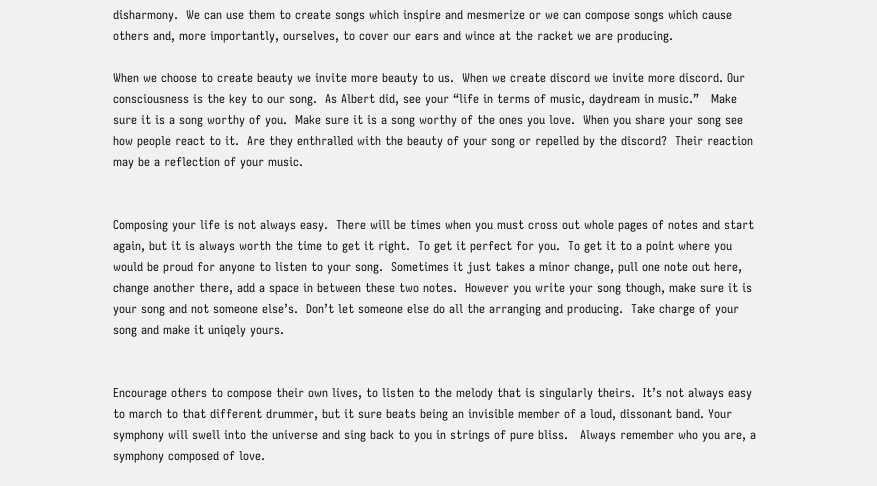disharmony.  We can use them to create songs which inspire and mesmerize or we can compose songs which cause others and, more importantly, ourselves, to cover our ears and wince at the racket we are producing.

When we choose to create beauty we invite more beauty to us.  When we create discord we invite more discord. Our consciousness is the key to our song.  As Albert did, see your “life in terms of music, daydream in music.”   Make sure it is a song worthy of you.  Make sure it is a song worthy of the ones you love.  When you share your song see how people react to it.  Are they enthralled with the beauty of your song or repelled by the discord?  Their reaction may be a reflection of your music.


Composing your life is not always easy.  There will be times when you must cross out whole pages of notes and start again, but it is always worth the time to get it right.  To get it perfect for you.  To get it to a point where you would be proud for anyone to listen to your song.  Sometimes it just takes a minor change, pull one note out here, change another there, add a space in between these two notes.  However you write your song though, make sure it is your song and not someone else’s.  Don’t let someone else do all the arranging and producing.  Take charge of your song and make it uniqely yours.


Encourage others to compose their own lives, to listen to the melody that is singularly theirs.  It’s not always easy to march to that different drummer, but it sure beats being an invisible member of a loud, dissonant band. Your symphony will swell into the universe and sing back to you in strings of pure bliss.   Always remember who you are, a symphony composed of love.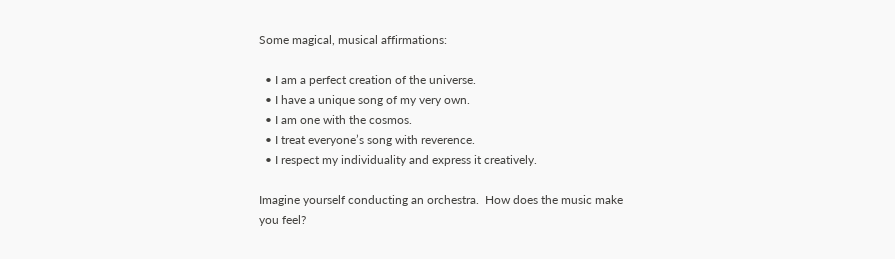Some magical, musical affirmations:

  • I am a perfect creation of the universe.
  • I have a unique song of my very own.
  • I am one with the cosmos.
  • I treat everyone’s song with reverence.
  • I respect my individuality and express it creatively.

Imagine yourself conducting an orchestra.  How does the music make you feel?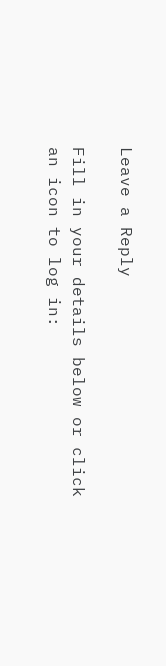Leave a Reply

Fill in your details below or click an icon to log in: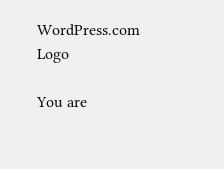WordPress.com Logo

You are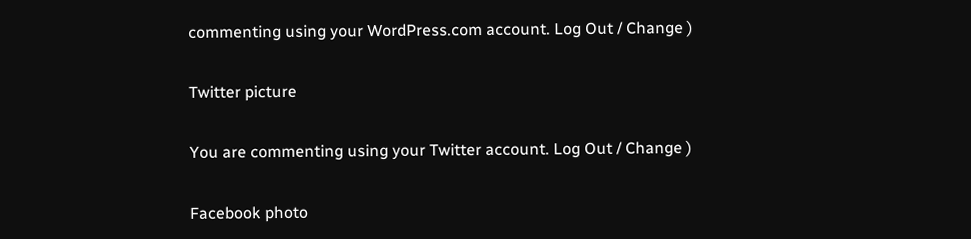commenting using your WordPress.com account. Log Out / Change )

Twitter picture

You are commenting using your Twitter account. Log Out / Change )

Facebook photo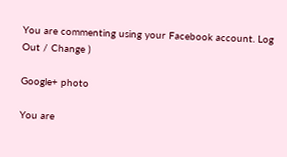You are commenting using your Facebook account. Log Out / Change )

Google+ photo

You are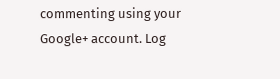commenting using your Google+ account. Log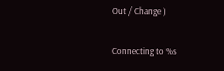Out / Change )

Connecting to %s